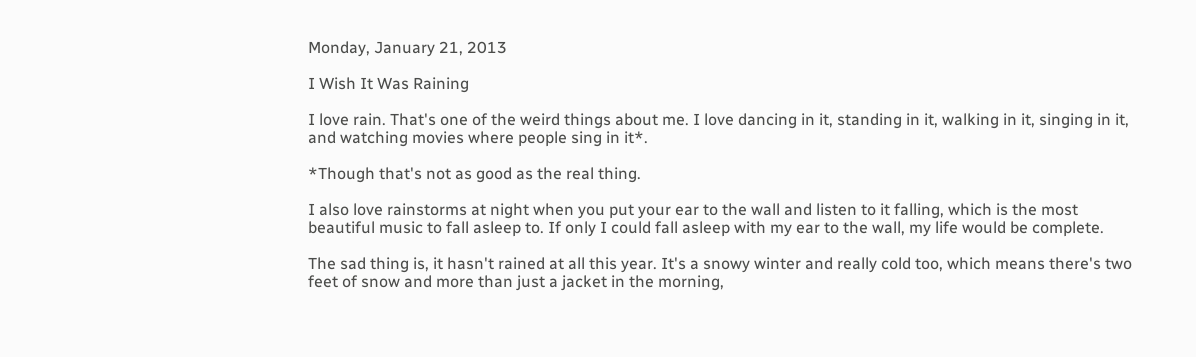Monday, January 21, 2013

I Wish It Was Raining

I love rain. That's one of the weird things about me. I love dancing in it, standing in it, walking in it, singing in it, and watching movies where people sing in it*.

*Though that's not as good as the real thing.

I also love rainstorms at night when you put your ear to the wall and listen to it falling, which is the most beautiful music to fall asleep to. If only I could fall asleep with my ear to the wall, my life would be complete.

The sad thing is, it hasn't rained at all this year. It's a snowy winter and really cold too, which means there's two feet of snow and more than just a jacket in the morning,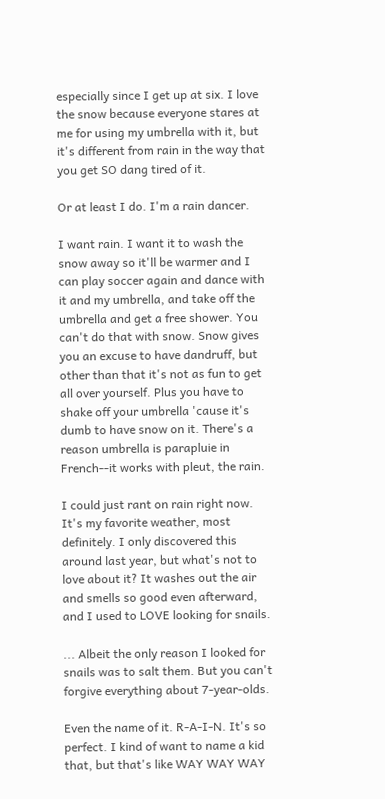especially since I get up at six. I love the snow because everyone stares at me for using my umbrella with it, but it's different from rain in the way that you get SO dang tired of it.

Or at least I do. I'm a rain dancer.

I want rain. I want it to wash the snow away so it'll be warmer and I can play soccer again and dance with it and my umbrella, and take off the umbrella and get a free shower. You can't do that with snow. Snow gives you an excuse to have dandruff, but other than that it's not as fun to get all over yourself. Plus you have to shake off your umbrella 'cause it's dumb to have snow on it. There's a reason umbrella is parapluie in French--it works with pleut, the rain.

I could just rant on rain right now. It's my favorite weather, most definitely. I only discovered this around last year, but what's not to love about it? It washes out the air and smells so good even afterward, and I used to LOVE looking for snails.

... Albeit the only reason I looked for snails was to salt them. But you can't forgive everything about 7-year-olds.

Even the name of it. R-A-I-N. It's so perfect. I kind of want to name a kid that, but that's like WAY WAY WAY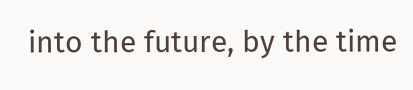into the future, by the time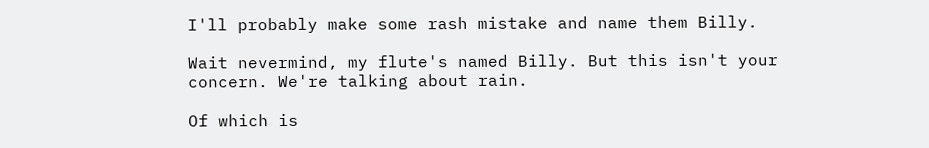I'll probably make some rash mistake and name them Billy.

Wait nevermind, my flute's named Billy. But this isn't your concern. We're talking about rain.

Of which is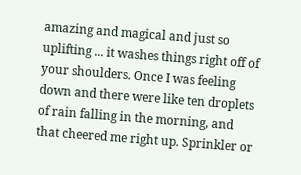amazing and magical and just so uplifting ... it washes things right off of your shoulders. Once I was feeling down and there were like ten droplets of rain falling in the morning, and that cheered me right up. Sprinkler or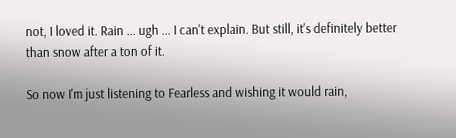not, I loved it. Rain ... ugh ... I can't explain. But still, it's definitely better than snow after a ton of it.

So now I'm just listening to Fearless and wishing it would rain,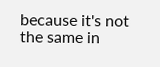because it's not the same in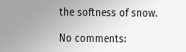the softness of snow.

No comments: